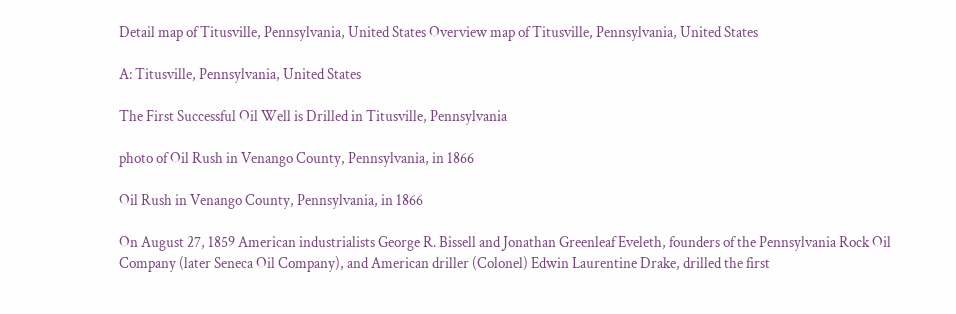Detail map of Titusville, Pennsylvania, United States Overview map of Titusville, Pennsylvania, United States

A: Titusville, Pennsylvania, United States

The First Successful Oil Well is Drilled in Titusville, Pennsylvania

photo of Oil Rush in Venango County, Pennsylvania, in 1866

Oil Rush in Venango County, Pennsylvania, in 1866

On August 27, 1859 American industrialists George R. Bissell and Jonathan Greenleaf Eveleth, founders of the Pennsylvania Rock Oil Company (later Seneca Oil Company), and American driller (Colonel) Edwin Laurentine Drake, drilled the first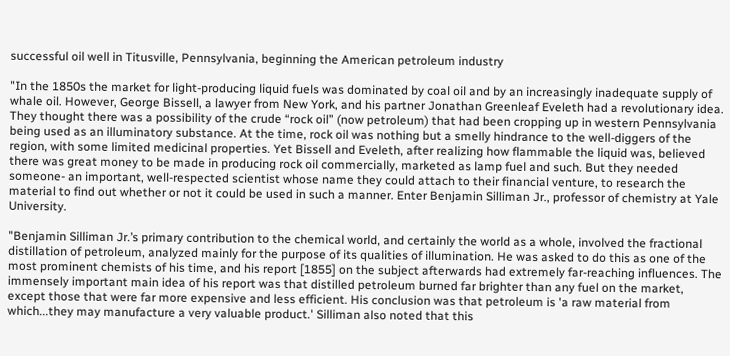successful oil well in Titusville, Pennsylvania, beginning the American petroleum industry

"In the 1850s the market for light-producing liquid fuels was dominated by coal oil and by an increasingly inadequate supply of whale oil. However, George Bissell, a lawyer from New York, and his partner Jonathan Greenleaf Eveleth had a revolutionary idea. They thought there was a possibility of the crude “rock oil” (now petroleum) that had been cropping up in western Pennsylvania being used as an illuminatory substance. At the time, rock oil was nothing but a smelly hindrance to the well-diggers of the region, with some limited medicinal properties. Yet Bissell and Eveleth, after realizing how flammable the liquid was, believed there was great money to be made in producing rock oil commercially, marketed as lamp fuel and such. But they needed someone- an important, well-respected scientist whose name they could attach to their financial venture, to research the material to find out whether or not it could be used in such a manner. Enter Benjamin Silliman Jr., professor of chemistry at Yale University.

"Benjamin Silliman Jr.’s primary contribution to the chemical world, and certainly the world as a whole, involved the fractional distillation of petroleum, analyzed mainly for the purpose of its qualities of illumination. He was asked to do this as one of the most prominent chemists of his time, and his report [1855] on the subject afterwards had extremely far-reaching influences. The immensely important main idea of his report was that distilled petroleum burned far brighter than any fuel on the market, except those that were far more expensive and less efficient. His conclusion was that petroleum is 'a raw material from which...they may manufacture a very valuable product.' Silliman also noted that this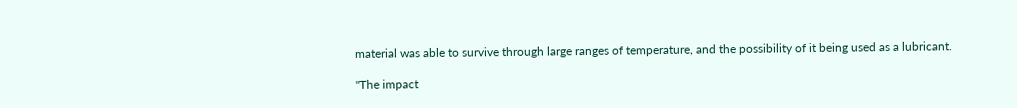material was able to survive through large ranges of temperature, and the possibility of it being used as a lubricant.

"The impact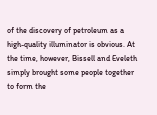of the discovery of petroleum as a high-quality illuminator is obvious. At the time, however, Bissell and Eveleth simply brought some people together to form the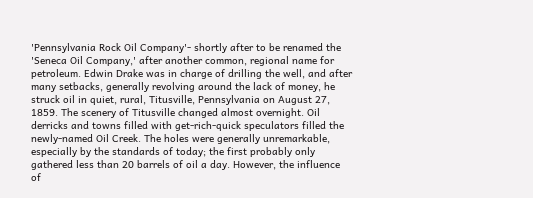'Pennsylvania Rock Oil Company'- shortly after to be renamed the 'Seneca Oil Company,' after another common, regional name for petroleum. Edwin Drake was in charge of drilling the well, and after many setbacks, generally revolving around the lack of money, he struck oil in quiet, rural, Titusville, Pennsylvania on August 27, 1859. The scenery of Titusville changed almost overnight. Oil derricks and towns filled with get-rich-quick speculators filled the newly-named Oil Creek. The holes were generally unremarkable, especially by the standards of today; the first probably only gathered less than 20 barrels of oil a day. However, the influence of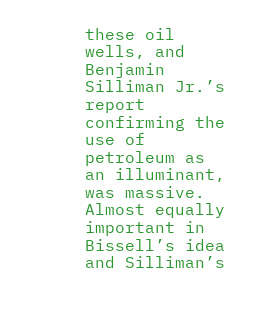these oil wells, and Benjamin Silliman Jr.’s report confirming the use of petroleum as an illuminant, was massive. Almost equally important in Bissell’s idea and Silliman’s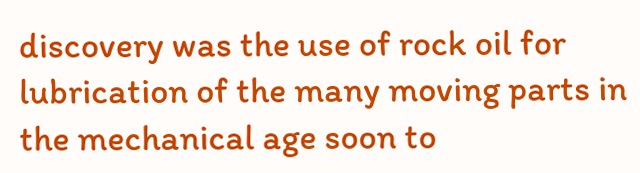discovery was the use of rock oil for lubrication of the many moving parts in the mechanical age soon to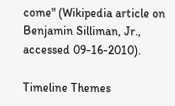come" (Wikipedia article on Benjamin Silliman, Jr., accessed 09-16-2010).

Timeline Themes